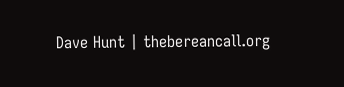Dave Hunt | thebereancall.org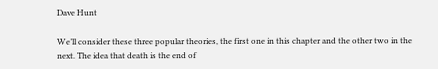Dave Hunt

We’ll consider these three popular theories, the first one in this chapter and the other two in the next. The idea that death is the end of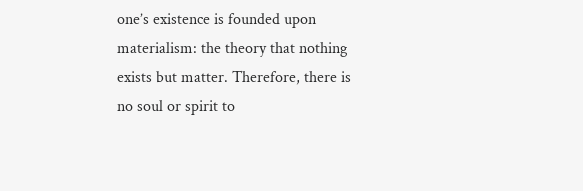one’s existence is founded upon materialism: the theory that nothing exists but matter. Therefore, there is no soul or spirit to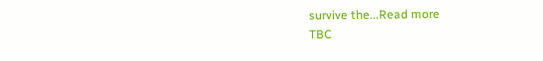survive the...Read more
TBC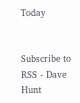Today


Subscribe to RSS - Dave Hunt